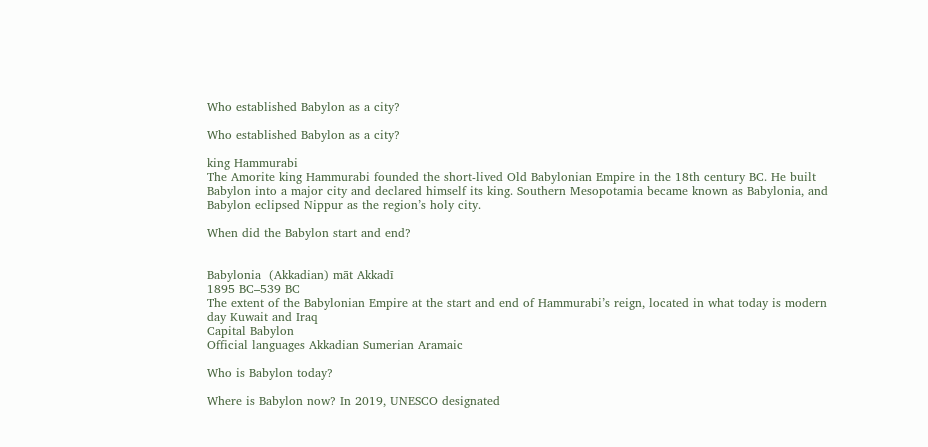Who established Babylon as a city?

Who established Babylon as a city?

king Hammurabi
The Amorite king Hammurabi founded the short-lived Old Babylonian Empire in the 18th century BC. He built Babylon into a major city and declared himself its king. Southern Mesopotamia became known as Babylonia, and Babylon eclipsed Nippur as the region’s holy city.

When did the Babylon start and end?


Babylonia  (Akkadian) māt Akkadī
1895 BC–539 BC
The extent of the Babylonian Empire at the start and end of Hammurabi’s reign, located in what today is modern day Kuwait and Iraq
Capital Babylon
Official languages Akkadian Sumerian Aramaic

Who is Babylon today?

Where is Babylon now? In 2019, UNESCO designated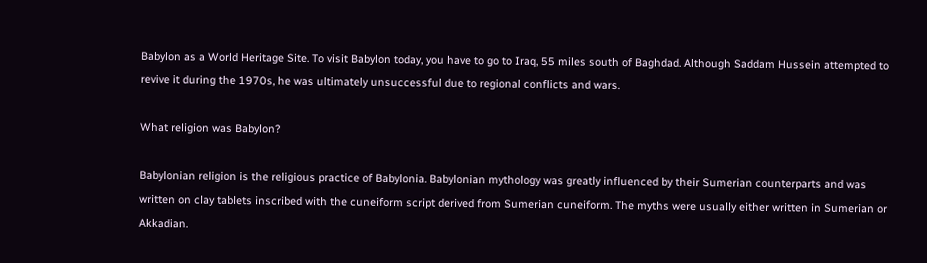Babylon as a World Heritage Site. To visit Babylon today, you have to go to Iraq, 55 miles south of Baghdad. Although Saddam Hussein attempted to revive it during the 1970s, he was ultimately unsuccessful due to regional conflicts and wars.

What religion was Babylon?

Babylonian religion is the religious practice of Babylonia. Babylonian mythology was greatly influenced by their Sumerian counterparts and was written on clay tablets inscribed with the cuneiform script derived from Sumerian cuneiform. The myths were usually either written in Sumerian or Akkadian.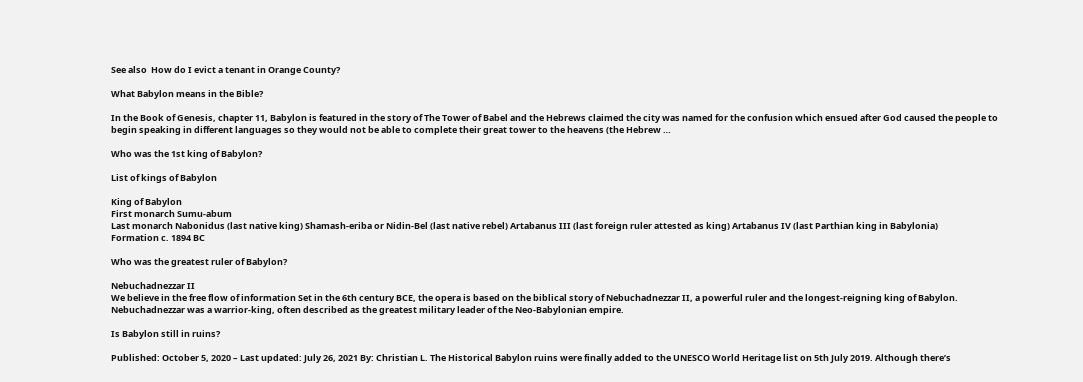See also  How do I evict a tenant in Orange County?

What Babylon means in the Bible?

In the Book of Genesis, chapter 11, Babylon is featured in the story of The Tower of Babel and the Hebrews claimed the city was named for the confusion which ensued after God caused the people to begin speaking in different languages so they would not be able to complete their great tower to the heavens (the Hebrew …

Who was the 1st king of Babylon?

List of kings of Babylon

King of Babylon
First monarch Sumu-abum
Last monarch Nabonidus (last native king) Shamash-eriba or Nidin-Bel (last native rebel) Artabanus III (last foreign ruler attested as king) Artabanus IV (last Parthian king in Babylonia)
Formation c. 1894 BC

Who was the greatest ruler of Babylon?

Nebuchadnezzar II
We believe in the free flow of information Set in the 6th century BCE, the opera is based on the biblical story of Nebuchadnezzar II, a powerful ruler and the longest-reigning king of Babylon. Nebuchadnezzar was a warrior-king, often described as the greatest military leader of the Neo-Babylonian empire.

Is Babylon still in ruins?

Published: October 5, 2020 – Last updated: July 26, 2021 By: Christian L. The Historical Babylon ruins were finally added to the UNESCO World Heritage list on 5th July 2019. Although there’s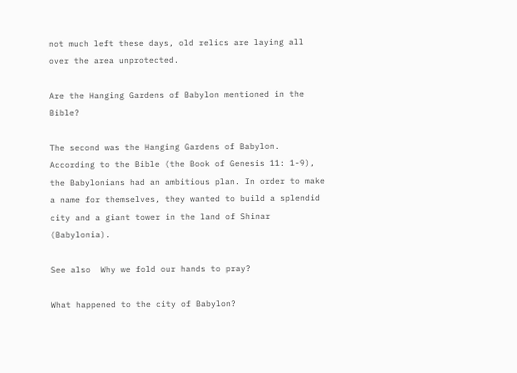not much left these days, old relics are laying all over the area unprotected.

Are the Hanging Gardens of Babylon mentioned in the Bible?

The second was the Hanging Gardens of Babylon. According to the Bible (the Book of Genesis 11: 1-9), the Babylonians had an ambitious plan. In order to make a name for themselves, they wanted to build a splendid city and a giant tower in the land of Shinar (Babylonia).

See also  Why we fold our hands to pray?

What happened to the city of Babylon?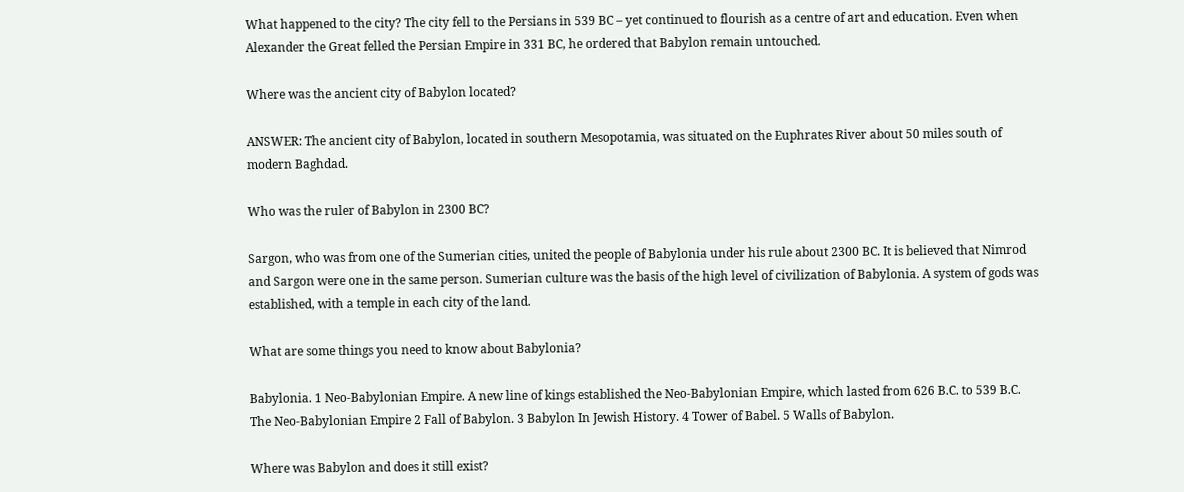What happened to the city? The city fell to the Persians in 539 BC – yet continued to flourish as a centre of art and education. Even when Alexander the Great felled the Persian Empire in 331 BC, he ordered that Babylon remain untouched.

Where was the ancient city of Babylon located?

ANSWER: The ancient city of Babylon, located in southern Mesopotamia, was situated on the Euphrates River about 50 miles south of modern Baghdad.

Who was the ruler of Babylon in 2300 BC?

Sargon, who was from one of the Sumerian cities, united the people of Babylonia under his rule about 2300 BC. It is believed that Nimrod and Sargon were one in the same person. Sumerian culture was the basis of the high level of civilization of Babylonia. A system of gods was established, with a temple in each city of the land.

What are some things you need to know about Babylonia?

Babylonia. 1 Neo-Babylonian Empire. A new line of kings established the Neo-Babylonian Empire, which lasted from 626 B.C. to 539 B.C. The Neo-Babylonian Empire 2 Fall of Babylon. 3 Babylon In Jewish History. 4 Tower of Babel. 5 Walls of Babylon.

Where was Babylon and does it still exist?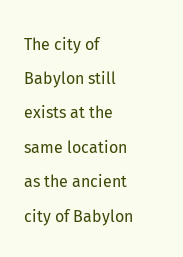The city of Babylon still exists at the same location as the ancient city of Babylon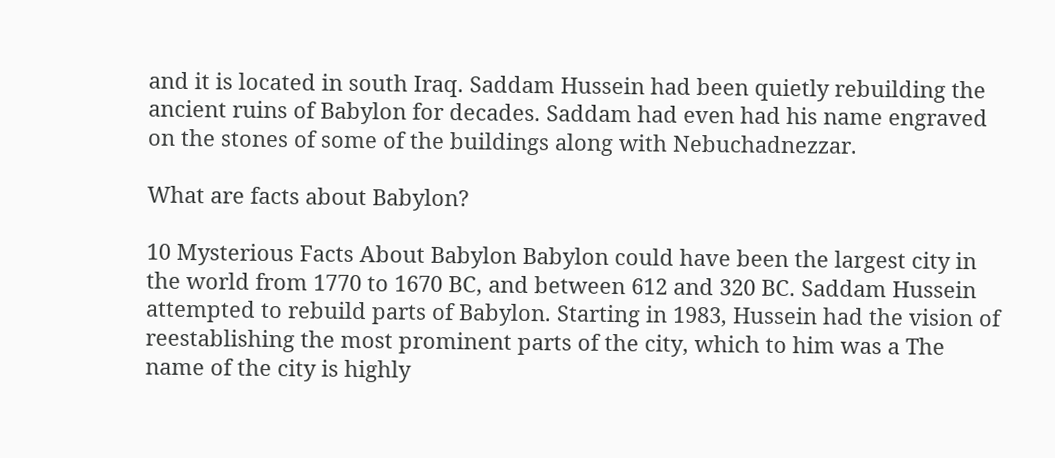and it is located in south Iraq. Saddam Hussein had been quietly rebuilding the ancient ruins of Babylon for decades. Saddam had even had his name engraved on the stones of some of the buildings along with Nebuchadnezzar.

What are facts about Babylon?

10 Mysterious Facts About Babylon Babylon could have been the largest city in the world from 1770 to 1670 BC, and between 612 and 320 BC. Saddam Hussein attempted to rebuild parts of Babylon. Starting in 1983, Hussein had the vision of reestablishing the most prominent parts of the city, which to him was a The name of the city is highly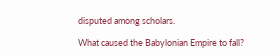disputed among scholars.

What caused the Babylonian Empire to fall?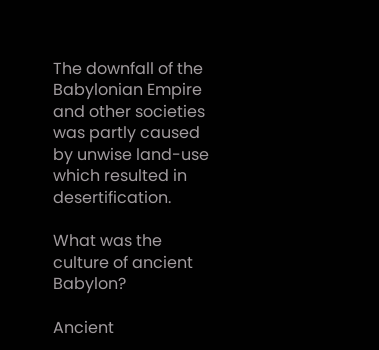The downfall of the Babylonian Empire and other societies was partly caused by unwise land-use which resulted in desertification.

What was the culture of ancient Babylon?

Ancient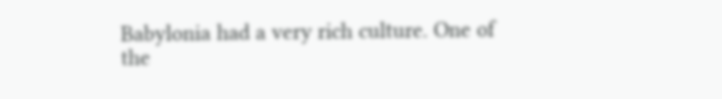Babylonia had a very rich culture. One of the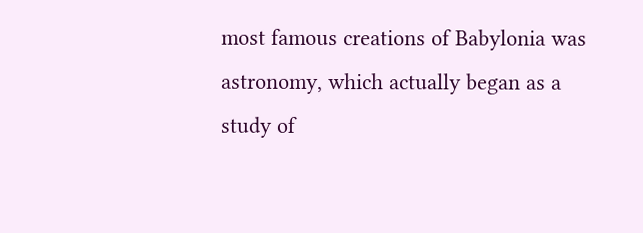most famous creations of Babylonia was astronomy, which actually began as a study of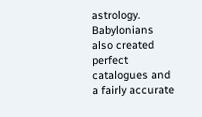astrology. Babylonians also created perfect catalogues and a fairly accurate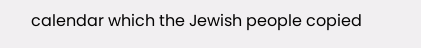calendar which the Jewish people copied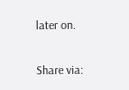later on.

Share via: